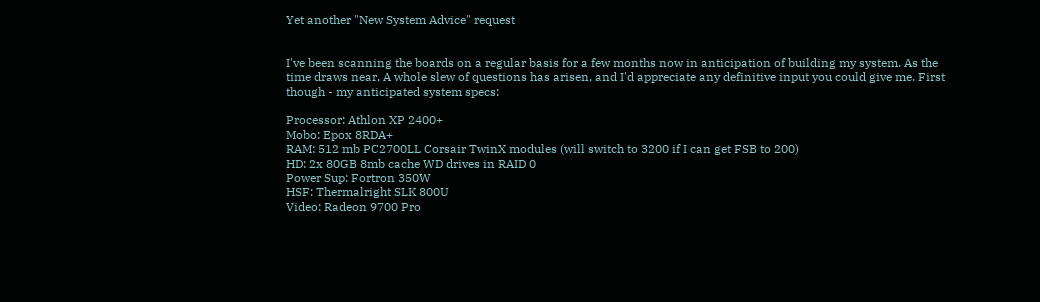Yet another "New System Advice" request


I've been scanning the boards on a regular basis for a few months now in anticipation of building my system. As the time draws near, A whole slew of questions has arisen, and I'd appreciate any definitive input you could give me. First though - my anticipated system specs:

Processor: Athlon XP 2400+
Mobo: Epox 8RDA+
RAM: 512 mb PC2700LL Corsair TwinX modules (will switch to 3200 if I can get FSB to 200)
HD: 2x 80GB 8mb cache WD drives in RAID 0
Power Sup: Fortron 350W
HSF: Thermalright SLK 800U
Video: Radeon 9700 Pro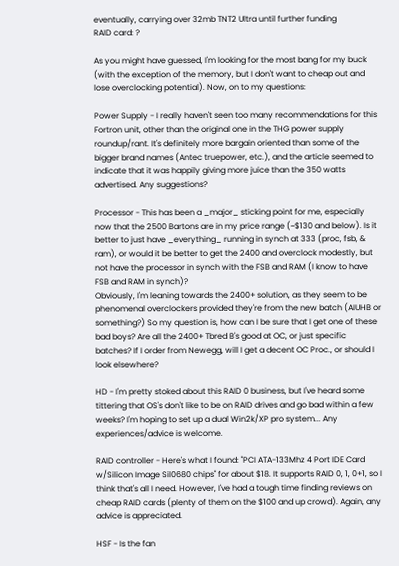eventually, carrying over 32mb TNT2 Ultra until further funding
RAID card: ?

As you might have guessed, I'm looking for the most bang for my buck (with the exception of the memory, but I don't want to cheap out and lose overclocking potential). Now, on to my questions:

Power Supply - I really haven't seen too many recommendations for this Fortron unit, other than the original one in the THG power supply roundup/rant. It's definitely more bargain oriented than some of the bigger brand names (Antec truepower, etc.), and the article seemed to indicate that it was happily giving more juice than the 350 watts advertised. Any suggestions?

Processor - This has been a _major_ sticking point for me, especially now that the 2500 Bartons are in my price range (~$130 and below). Is it better to just have _everything_ running in synch at 333 (proc, fsb, & ram), or would it be better to get the 2400 and overclock modestly, but not have the processor in synch with the FSB and RAM (I know to have FSB and RAM in synch)?
Obviously, I'm leaning towards the 2400+ solution, as they seem to be phenomenal overclockers provided they're from the new batch (AIUHB or something?) So my question is, how can I be sure that I get one of these bad boys? Are all the 2400+ Tbred B's good at OC, or just specific batches? If I order from Newegg, will I get a decent OC Proc., or should I look elsewhere?

HD - I'm pretty stoked about this RAID 0 business, but I've heard some tittering that OS's don't like to be on RAID drives and go bad within a few weeks? I'm hoping to set up a dual Win2k/XP pro system... Any experiences/advice is welcome.

RAID controller - Here's what I found: "PCI ATA-133Mhz 4 Port IDE Card w/Silicon Image Sil0680 chips" for about $18. It supports RAID 0, 1, 0+1, so I think that's all I need. However, I've had a tough time finding reviews on cheap RAID cards (plenty of them on the $100 and up crowd). Again, any advice is appreciated.

HSF - Is the fan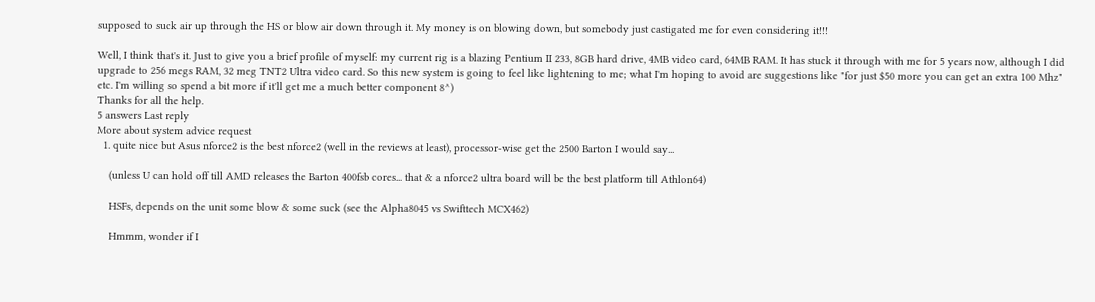supposed to suck air up through the HS or blow air down through it. My money is on blowing down, but somebody just castigated me for even considering it!!!

Well, I think that's it. Just to give you a brief profile of myself: my current rig is a blazing Pentium II 233, 8GB hard drive, 4MB video card, 64MB RAM. It has stuck it through with me for 5 years now, although I did upgrade to 256 megs RAM, 32 meg TNT2 Ultra video card. So this new system is going to feel like lightening to me; what I'm hoping to avoid are suggestions like "for just $50 more you can get an extra 100 Mhz" etc. I'm willing so spend a bit more if it'll get me a much better component 8^)
Thanks for all the help.
5 answers Last reply
More about system advice request
  1. quite nice but Asus nforce2 is the best nforce2 (well in the reviews at least), processor-wise get the 2500 Barton I would say...

    (unless U can hold off till AMD releases the Barton 400fsb cores... that & a nforce2 ultra board will be the best platform till Athlon64)

    HSFs, depends on the unit some blow & some suck (see the Alpha8045 vs Swifttech MCX462)

    Hmmm, wonder if I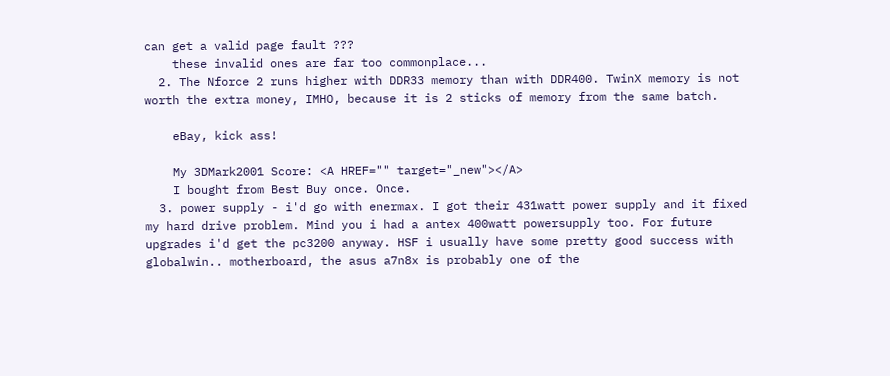can get a valid page fault ???
    these invalid ones are far too commonplace...
  2. The Nforce 2 runs higher with DDR33 memory than with DDR400. TwinX memory is not worth the extra money, IMHO, because it is 2 sticks of memory from the same batch.

    eBay, kick ass!

    My 3DMark2001 Score: <A HREF="" target="_new"></A>
    I bought from Best Buy once. Once.
  3. power supply - i'd go with enermax. I got their 431watt power supply and it fixed my hard drive problem. Mind you i had a antex 400watt powersupply too. For future upgrades i'd get the pc3200 anyway. HSF i usually have some pretty good success with globalwin.. motherboard, the asus a7n8x is probably one of the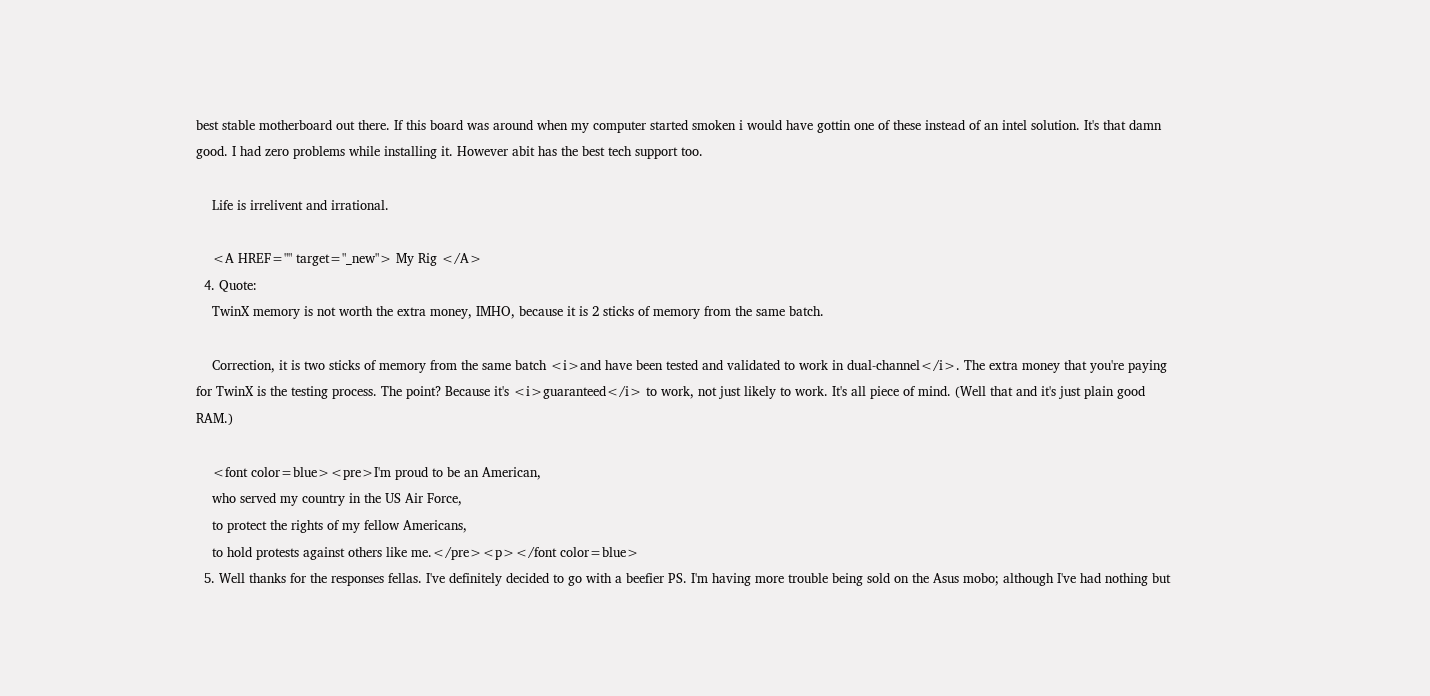best stable motherboard out there. If this board was around when my computer started smoken i would have gottin one of these instead of an intel solution. It's that damn good. I had zero problems while installing it. However abit has the best tech support too.

    Life is irrelivent and irrational.

    <A HREF="" target="_new"> My Rig </A>
  4. Quote:
    TwinX memory is not worth the extra money, IMHO, because it is 2 sticks of memory from the same batch.

    Correction, it is two sticks of memory from the same batch <i>and have been tested and validated to work in dual-channel</i>. The extra money that you're paying for TwinX is the testing process. The point? Because it's <i>guaranteed</i> to work, not just likely to work. It's all piece of mind. (Well that and it's just plain good RAM.)

    <font color=blue><pre>I'm proud to be an American,
    who served my country in the US Air Force,
    to protect the rights of my fellow Americans,
    to hold protests against others like me.</pre><p></font color=blue>
  5. Well thanks for the responses fellas. I've definitely decided to go with a beefier PS. I'm having more trouble being sold on the Asus mobo; although I've had nothing but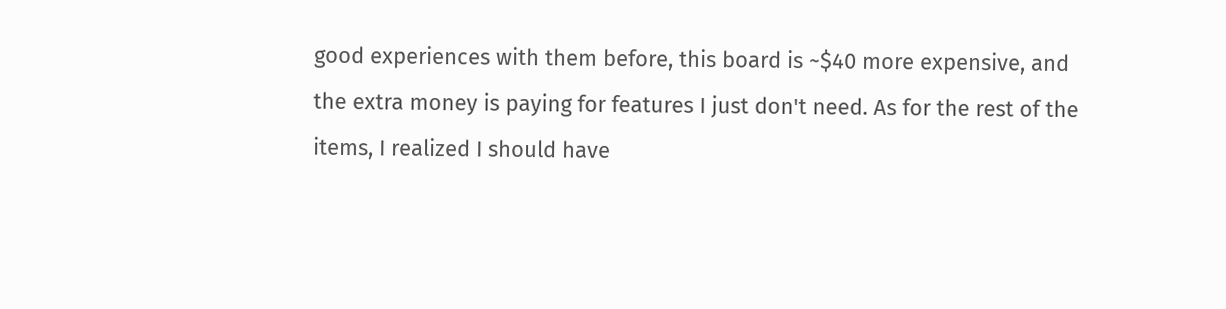good experiences with them before, this board is ~$40 more expensive, and the extra money is paying for features I just don't need. As for the rest of the items, I realized I should have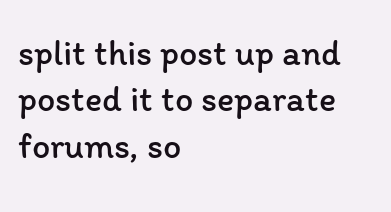split this post up and posted it to separate forums, so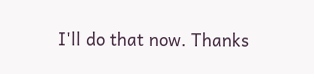I'll do that now. Thanks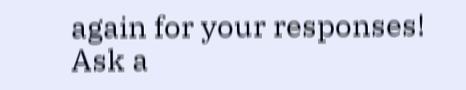again for your responses!
Ask a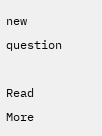new question

Read More